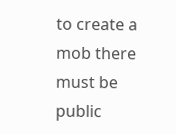to create a mob there must be public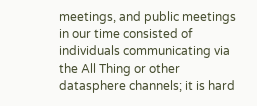meetings, and public meetings in our time consisted of individuals communicating via the All Thing or other datasphere channels; it is hard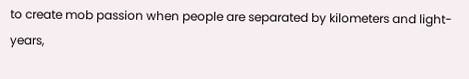to create mob passion when people are separated by kilometers and light-years,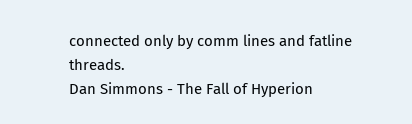connected only by comm lines and fatline threads.
Dan Simmons - The Fall of Hyperion